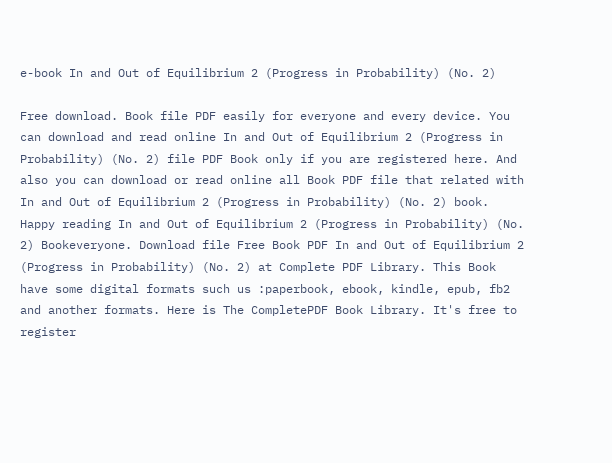e-book In and Out of Equilibrium 2 (Progress in Probability) (No. 2)

Free download. Book file PDF easily for everyone and every device. You can download and read online In and Out of Equilibrium 2 (Progress in Probability) (No. 2) file PDF Book only if you are registered here. And also you can download or read online all Book PDF file that related with In and Out of Equilibrium 2 (Progress in Probability) (No. 2) book. Happy reading In and Out of Equilibrium 2 (Progress in Probability) (No. 2) Bookeveryone. Download file Free Book PDF In and Out of Equilibrium 2 (Progress in Probability) (No. 2) at Complete PDF Library. This Book have some digital formats such us :paperbook, ebook, kindle, epub, fb2 and another formats. Here is The CompletePDF Book Library. It's free to register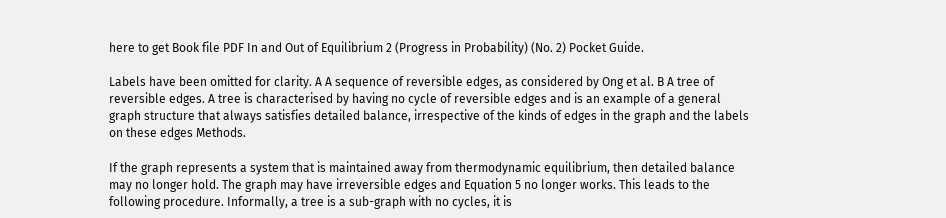here to get Book file PDF In and Out of Equilibrium 2 (Progress in Probability) (No. 2) Pocket Guide.

Labels have been omitted for clarity. A A sequence of reversible edges, as considered by Ong et al. B A tree of reversible edges. A tree is characterised by having no cycle of reversible edges and is an example of a general graph structure that always satisfies detailed balance, irrespective of the kinds of edges in the graph and the labels on these edges Methods.

If the graph represents a system that is maintained away from thermodynamic equilibrium, then detailed balance may no longer hold. The graph may have irreversible edges and Equation 5 no longer works. This leads to the following procedure. Informally, a tree is a sub-graph with no cycles, it is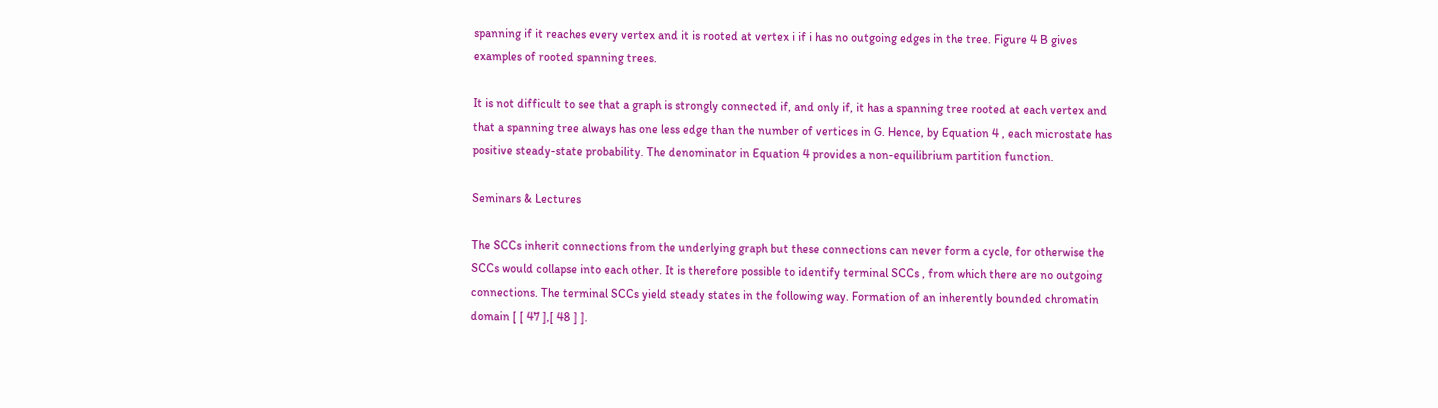spanning if it reaches every vertex and it is rooted at vertex i if i has no outgoing edges in the tree. Figure 4 B gives examples of rooted spanning trees.

It is not difficult to see that a graph is strongly connected if, and only if, it has a spanning tree rooted at each vertex and that a spanning tree always has one less edge than the number of vertices in G. Hence, by Equation 4 , each microstate has positive steady-state probability. The denominator in Equation 4 provides a non-equilibrium partition function.

Seminars & Lectures

The SCCs inherit connections from the underlying graph but these connections can never form a cycle, for otherwise the SCCs would collapse into each other. It is therefore possible to identify terminal SCCs , from which there are no outgoing connections. The terminal SCCs yield steady states in the following way. Formation of an inherently bounded chromatin domain [ [ 47 ],[ 48 ] ].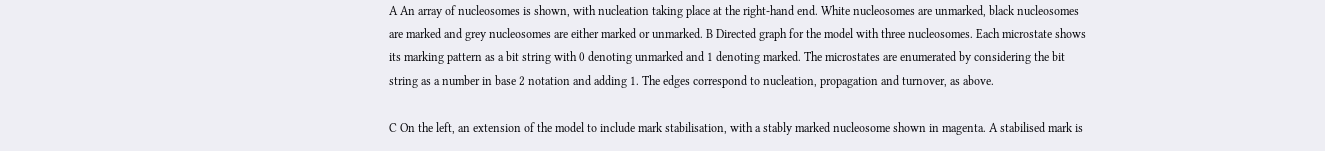A An array of nucleosomes is shown, with nucleation taking place at the right-hand end. White nucleosomes are unmarked, black nucleosomes are marked and grey nucleosomes are either marked or unmarked. B Directed graph for the model with three nucleosomes. Each microstate shows its marking pattern as a bit string with 0 denoting unmarked and 1 denoting marked. The microstates are enumerated by considering the bit string as a number in base 2 notation and adding 1. The edges correspond to nucleation, propagation and turnover, as above.

C On the left, an extension of the model to include mark stabilisation, with a stably marked nucleosome shown in magenta. A stabilised mark is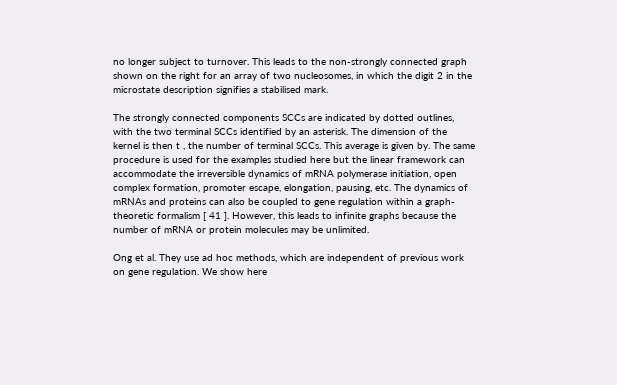no longer subject to turnover. This leads to the non-strongly connected graph shown on the right for an array of two nucleosomes, in which the digit 2 in the microstate description signifies a stabilised mark.

The strongly connected components SCCs are indicated by dotted outlines, with the two terminal SCCs identified by an asterisk. The dimension of the kernel is then t , the number of terminal SCCs. This average is given by. The same procedure is used for the examples studied here but the linear framework can accommodate the irreversible dynamics of mRNA polymerase initiation, open complex formation, promoter escape, elongation, pausing, etc. The dynamics of mRNAs and proteins can also be coupled to gene regulation within a graph-theoretic formalism [ 41 ]. However, this leads to infinite graphs because the number of mRNA or protein molecules may be unlimited.

Ong et al. They use ad hoc methods, which are independent of previous work on gene regulation. We show here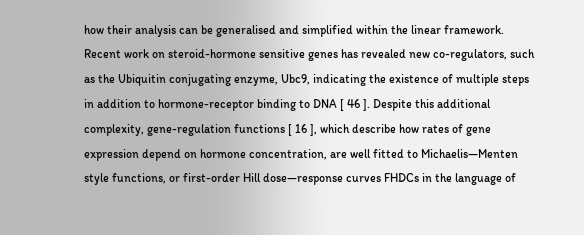how their analysis can be generalised and simplified within the linear framework. Recent work on steroid-hormone sensitive genes has revealed new co-regulators, such as the Ubiquitin conjugating enzyme, Ubc9, indicating the existence of multiple steps in addition to hormone-receptor binding to DNA [ 46 ]. Despite this additional complexity, gene-regulation functions [ 16 ], which describe how rates of gene expression depend on hormone concentration, are well fitted to Michaelis—Menten style functions, or first-order Hill dose—response curves FHDCs in the language of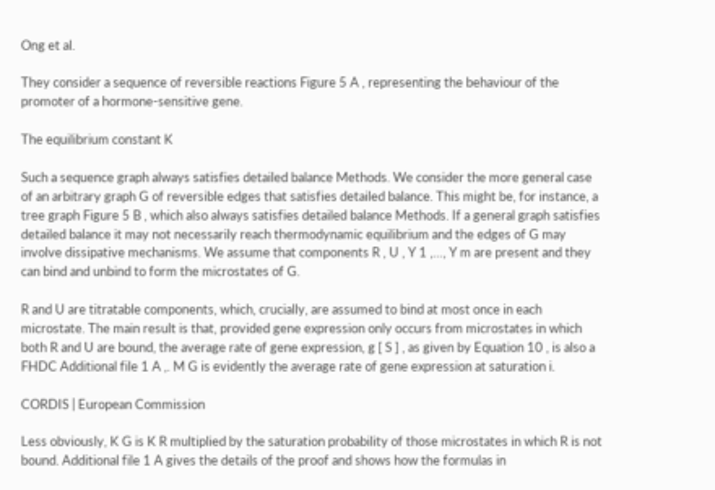Ong et al.

They consider a sequence of reversible reactions Figure 5 A , representing the behaviour of the promoter of a hormone-sensitive gene.

The equilibrium constant K

Such a sequence graph always satisfies detailed balance Methods. We consider the more general case of an arbitrary graph G of reversible edges that satisfies detailed balance. This might be, for instance, a tree graph Figure 5 B , which also always satisfies detailed balance Methods. If a general graph satisfies detailed balance it may not necessarily reach thermodynamic equilibrium and the edges of G may involve dissipative mechanisms. We assume that components R , U , Y 1 ,…, Y m are present and they can bind and unbind to form the microstates of G.

R and U are titratable components, which, crucially, are assumed to bind at most once in each microstate. The main result is that, provided gene expression only occurs from microstates in which both R and U are bound, the average rate of gene expression, g [ S ] , as given by Equation 10 , is also a FHDC Additional file 1 A ,. M G is evidently the average rate of gene expression at saturation i.

CORDIS | European Commission

Less obviously, K G is K R multiplied by the saturation probability of those microstates in which R is not bound. Additional file 1 A gives the details of the proof and shows how the formulas in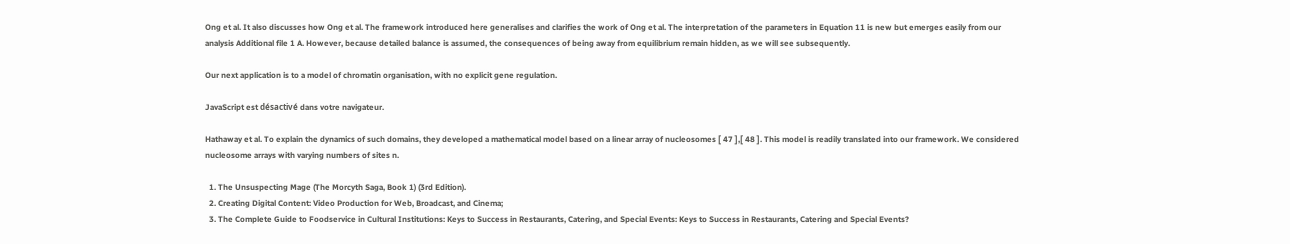Ong et al. It also discusses how Ong et al. The framework introduced here generalises and clarifies the work of Ong et al. The interpretation of the parameters in Equation 11 is new but emerges easily from our analysis Additional file 1 A. However, because detailed balance is assumed, the consequences of being away from equilibrium remain hidden, as we will see subsequently.

Our next application is to a model of chromatin organisation, with no explicit gene regulation.

JavaScript est désactivé dans votre navigateur.

Hathaway et al. To explain the dynamics of such domains, they developed a mathematical model based on a linear array of nucleosomes [ 47 ],[ 48 ]. This model is readily translated into our framework. We considered nucleosome arrays with varying numbers of sites n.

  1. The Unsuspecting Mage (The Morcyth Saga, Book 1) (3rd Edition).
  2. Creating Digital Content: Video Production for Web, Broadcast, and Cinema;
  3. The Complete Guide to Foodservice in Cultural Institutions: Keys to Success in Restaurants, Catering, and Special Events: Keys to Success in Restaurants, Catering and Special Events?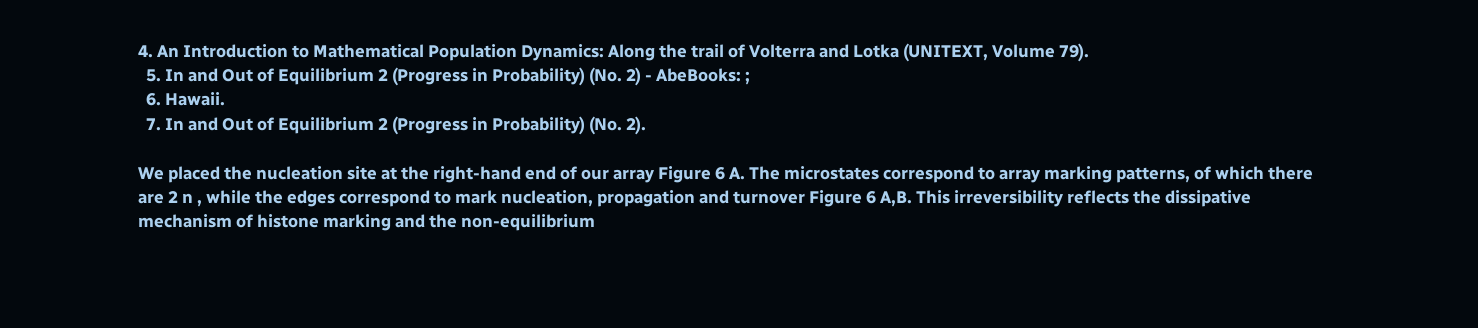4. An Introduction to Mathematical Population Dynamics: Along the trail of Volterra and Lotka (UNITEXT, Volume 79).
  5. In and Out of Equilibrium 2 (Progress in Probability) (No. 2) - AbeBooks: ;
  6. Hawaii.
  7. In and Out of Equilibrium 2 (Progress in Probability) (No. 2).

We placed the nucleation site at the right-hand end of our array Figure 6 A. The microstates correspond to array marking patterns, of which there are 2 n , while the edges correspond to mark nucleation, propagation and turnover Figure 6 A,B. This irreversibility reflects the dissipative mechanism of histone marking and the non-equilibrium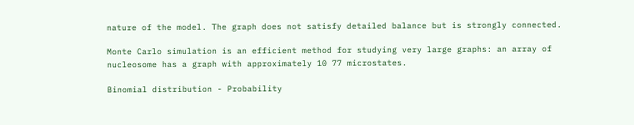nature of the model. The graph does not satisfy detailed balance but is strongly connected.

Monte Carlo simulation is an efficient method for studying very large graphs: an array of nucleosome has a graph with approximately 10 77 microstates.

Binomial distribution - Probability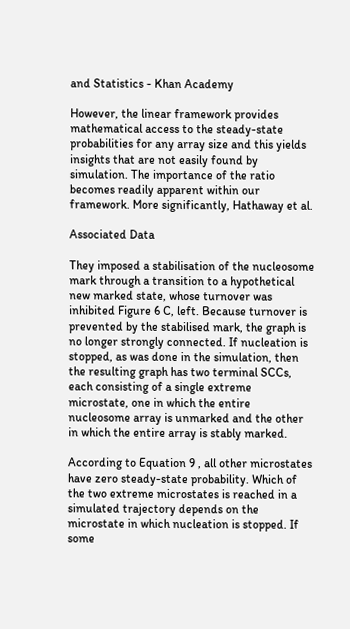and Statistics - Khan Academy

However, the linear framework provides mathematical access to the steady-state probabilities for any array size and this yields insights that are not easily found by simulation. The importance of the ratio becomes readily apparent within our framework. More significantly, Hathaway et al.

Associated Data

They imposed a stabilisation of the nucleosome mark through a transition to a hypothetical new marked state, whose turnover was inhibited Figure 6 C, left. Because turnover is prevented by the stabilised mark, the graph is no longer strongly connected. If nucleation is stopped, as was done in the simulation, then the resulting graph has two terminal SCCs, each consisting of a single extreme microstate, one in which the entire nucleosome array is unmarked and the other in which the entire array is stably marked.

According to Equation 9 , all other microstates have zero steady-state probability. Which of the two extreme microstates is reached in a simulated trajectory depends on the microstate in which nucleation is stopped. If some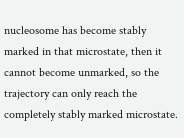nucleosome has become stably marked in that microstate, then it cannot become unmarked, so the trajectory can only reach the completely stably marked microstate.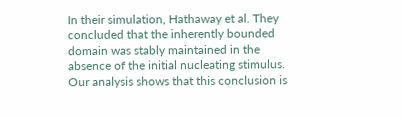In their simulation, Hathaway et al. They concluded that the inherently bounded domain was stably maintained in the absence of the initial nucleating stimulus. Our analysis shows that this conclusion is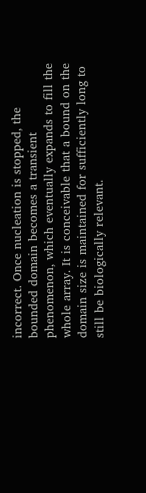incorrect. Once nucleation is stopped, the bounded domain becomes a transient phenomenon, which eventually expands to fill the whole array. It is conceivable that a bound on the domain size is maintained for sufficiently long to still be biologically relevant.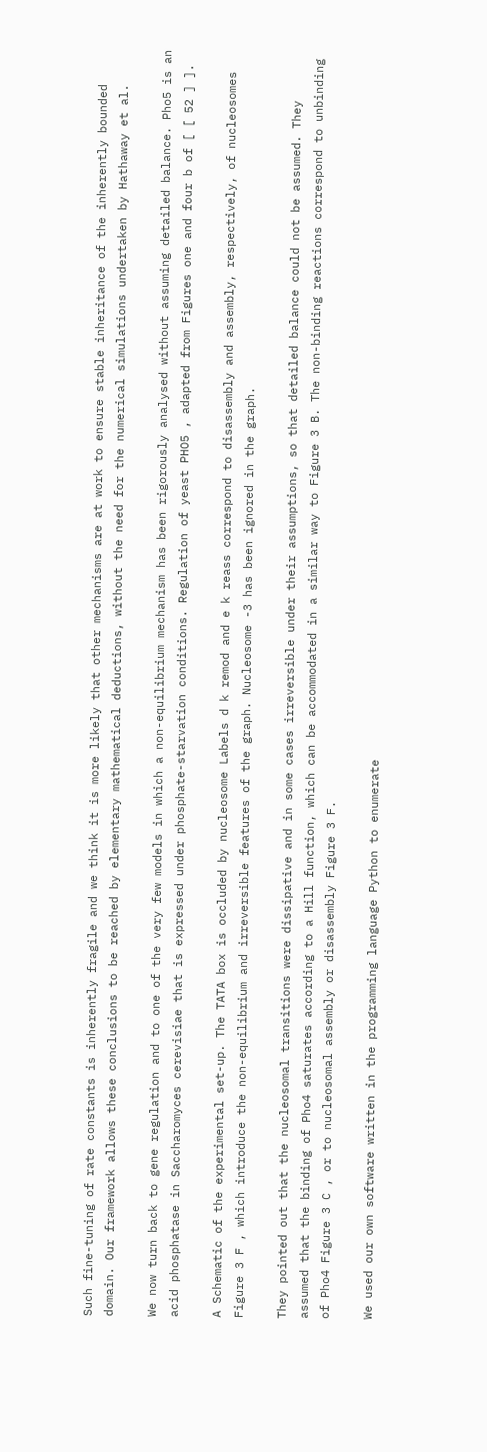Such fine-tuning of rate constants is inherently fragile and we think it is more likely that other mechanisms are at work to ensure stable inheritance of the inherently bounded domain. Our framework allows these conclusions to be reached by elementary mathematical deductions, without the need for the numerical simulations undertaken by Hathaway et al.

We now turn back to gene regulation and to one of the very few models in which a non-equilibrium mechanism has been rigorously analysed without assuming detailed balance. Pho5 is an acid phosphatase in Saccharomyces cerevisiae that is expressed under phosphate-starvation conditions. Regulation of yeast PHO5 , adapted from Figures one and four b of [ [ 52 ] ].

A Schematic of the experimental set-up. The TATA box is occluded by nucleosome Labels d k remod and e k reass correspond to disassembly and assembly, respectively, of nucleosomes Figure 3 F , which introduce the non-equilibrium and irreversible features of the graph. Nucleosome -3 has been ignored in the graph.

They pointed out that the nucleosomal transitions were dissipative and in some cases irreversible under their assumptions, so that detailed balance could not be assumed. They assumed that the binding of Pho4 saturates according to a Hill function, which can be accommodated in a similar way to Figure 3 B. The non-binding reactions correspond to unbinding of Pho4 Figure 3 C , or to nucleosomal assembly or disassembly Figure 3 F.

We used our own software written in the programming language Python to enumerate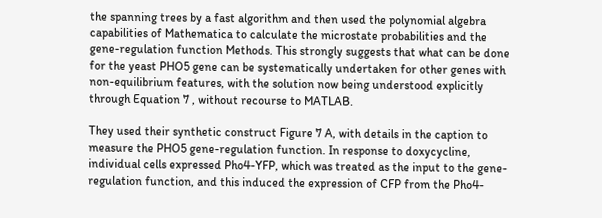the spanning trees by a fast algorithm and then used the polynomial algebra capabilities of Mathematica to calculate the microstate probabilities and the gene-regulation function Methods. This strongly suggests that what can be done for the yeast PHO5 gene can be systematically undertaken for other genes with non-equilibrium features, with the solution now being understood explicitly through Equation 7 , without recourse to MATLAB.

They used their synthetic construct Figure 7 A, with details in the caption to measure the PHO5 gene-regulation function. In response to doxycycline, individual cells expressed Pho4-YFP, which was treated as the input to the gene-regulation function, and this induced the expression of CFP from the Pho4-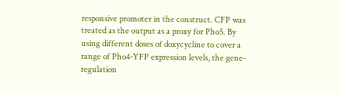responsive promoter in the construct. CFP was treated as the output as a proxy for Pho5. By using different doses of doxycycline to cover a range of Pho4-YFP expression levels, the gene-regulation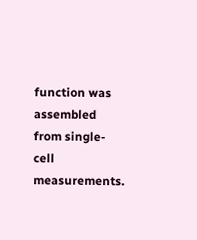function was assembled from single-cell measurements.